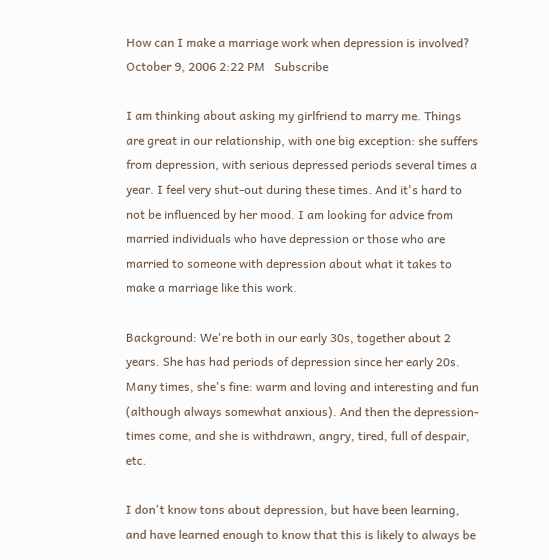How can I make a marriage work when depression is involved?
October 9, 2006 2:22 PM   Subscribe

I am thinking about asking my girlfriend to marry me. Things are great in our relationship, with one big exception: she suffers from depression, with serious depressed periods several times a year. I feel very shut-out during these times. And it's hard to not be influenced by her mood. I am looking for advice from married individuals who have depression or those who are married to someone with depression about what it takes to make a marriage like this work.

Background: We're both in our early 30s, together about 2 years. She has had periods of depression since her early 20s. Many times, she's fine: warm and loving and interesting and fun (although always somewhat anxious). And then the depression-times come, and she is withdrawn, angry, tired, full of despair, etc.

I don't know tons about depression, but have been learning, and have learned enough to know that this is likely to always be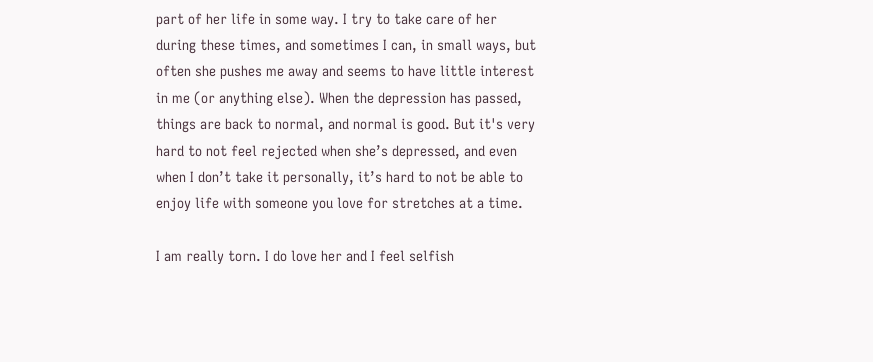part of her life in some way. I try to take care of her during these times, and sometimes I can, in small ways, but often she pushes me away and seems to have little interest in me (or anything else). When the depression has passed, things are back to normal, and normal is good. But it's very hard to not feel rejected when she’s depressed, and even when I don’t take it personally, it’s hard to not be able to enjoy life with someone you love for stretches at a time.

I am really torn. I do love her and I feel selfish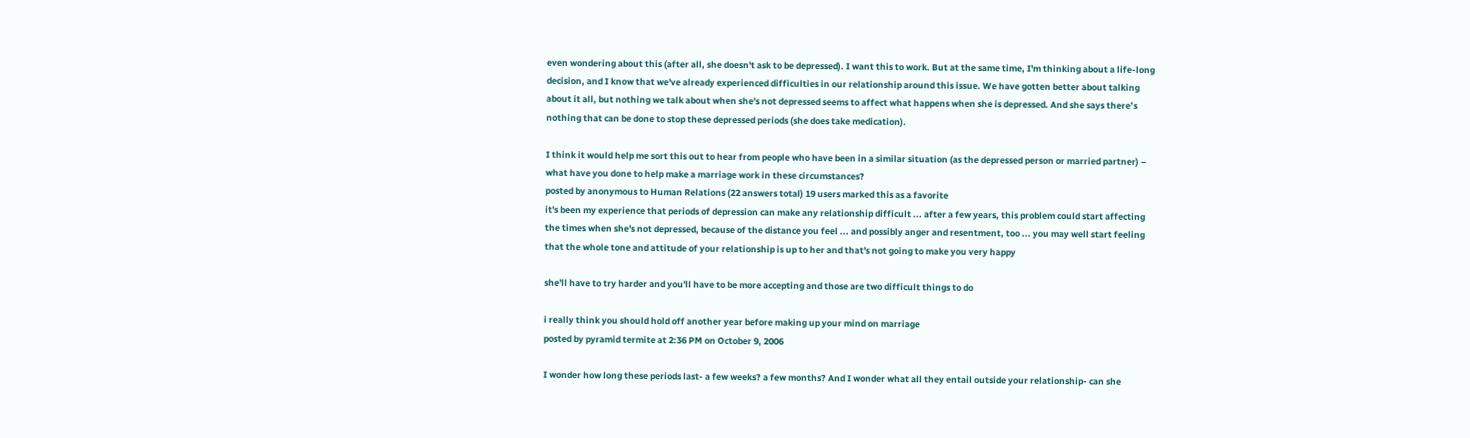even wondering about this (after all, she doesn't ask to be depressed). I want this to work. But at the same time, I'm thinking about a life-long decision, and I know that we've already experienced difficulties in our relationship around this issue. We have gotten better about talking about it all, but nothing we talk about when she's not depressed seems to affect what happens when she is depressed. And she says there’s nothing that can be done to stop these depressed periods (she does take medication).

I think it would help me sort this out to hear from people who have been in a similar situation (as the depressed person or married partner) – what have you done to help make a marriage work in these circumstances?
posted by anonymous to Human Relations (22 answers total) 19 users marked this as a favorite
it's been my experience that periods of depression can make any relationship difficult ... after a few years, this problem could start affecting the times when she's not depressed, because of the distance you feel ... and possibly anger and resentment, too ... you may well start feeling that the whole tone and attitude of your relationship is up to her and that's not going to make you very happy

she'll have to try harder and you'll have to be more accepting and those are two difficult things to do

i really think you should hold off another year before making up your mind on marriage
posted by pyramid termite at 2:36 PM on October 9, 2006

I wonder how long these periods last- a few weeks? a few months? And I wonder what all they entail outside your relationship- can she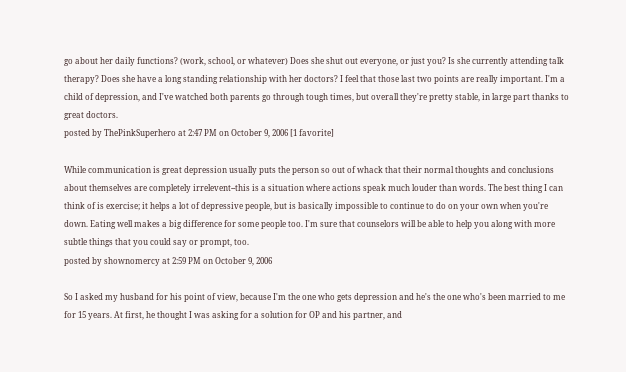go about her daily functions? (work, school, or whatever) Does she shut out everyone, or just you? Is she currently attending talk therapy? Does she have a long standing relationship with her doctors? I feel that those last two points are really important. I'm a child of depression, and I've watched both parents go through tough times, but overall they're pretty stable, in large part thanks to great doctors.
posted by ThePinkSuperhero at 2:47 PM on October 9, 2006 [1 favorite]

While communication is great depression usually puts the person so out of whack that their normal thoughts and conclusions about themselves are completely irrelevent--this is a situation where actions speak much louder than words. The best thing I can think of is exercise; it helps a lot of depressive people, but is basically impossible to continue to do on your own when you're down. Eating well makes a big difference for some people too. I'm sure that counselors will be able to help you along with more subtle things that you could say or prompt, too.
posted by shownomercy at 2:59 PM on October 9, 2006

So I asked my husband for his point of view, because I'm the one who gets depression and he's the one who's been married to me for 15 years. At first, he thought I was asking for a solution for OP and his partner, and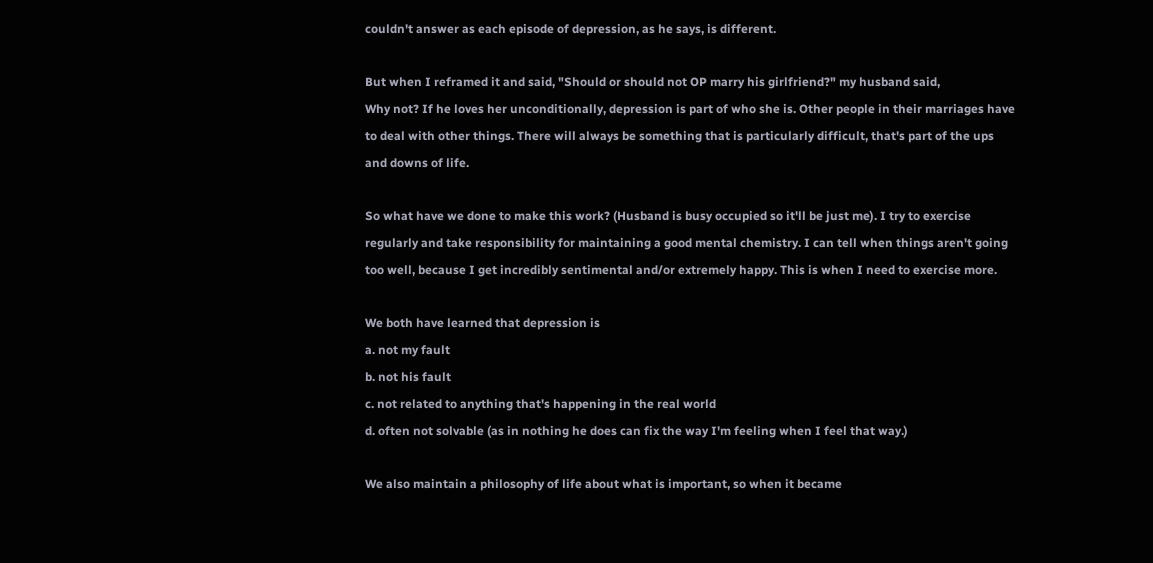couldn't answer as each episode of depression, as he says, is different.

But when I reframed it and said, "Should or should not OP marry his girlfriend?" my husband said,
Why not? If he loves her unconditionally, depression is part of who she is. Other people in their marriages have to deal with other things. There will always be something that is particularly difficult, that's part of the ups and downs of life.

So what have we done to make this work? (Husband is busy occupied so it'll be just me). I try to exercise regularly and take responsibility for maintaining a good mental chemistry. I can tell when things aren't going too well, because I get incredibly sentimental and/or extremely happy. This is when I need to exercise more.

We both have learned that depression is
a. not my fault
b. not his fault
c. not related to anything that's happening in the real world
d. often not solvable (as in nothing he does can fix the way I'm feeling when I feel that way.)

We also maintain a philosophy of life about what is important, so when it became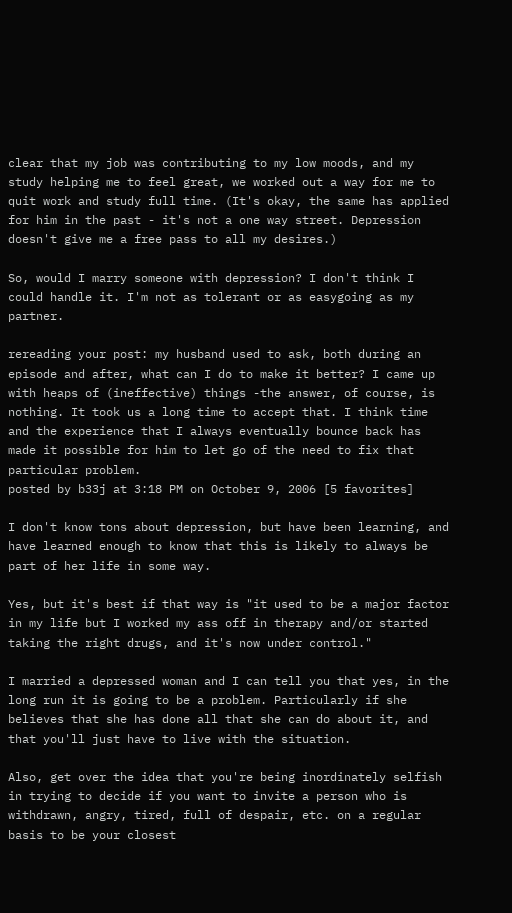clear that my job was contributing to my low moods, and my study helping me to feel great, we worked out a way for me to quit work and study full time. (It's okay, the same has applied for him in the past - it's not a one way street. Depression doesn't give me a free pass to all my desires.)

So, would I marry someone with depression? I don't think I could handle it. I'm not as tolerant or as easygoing as my partner.

rereading your post: my husband used to ask, both during an episode and after, what can I do to make it better? I came up with heaps of (ineffective) things -the answer, of course, is nothing. It took us a long time to accept that. I think time and the experience that I always eventually bounce back has made it possible for him to let go of the need to fix that particular problem.
posted by b33j at 3:18 PM on October 9, 2006 [5 favorites]

I don't know tons about depression, but have been learning, and have learned enough to know that this is likely to always be part of her life in some way.

Yes, but it's best if that way is "it used to be a major factor in my life but I worked my ass off in therapy and/or started taking the right drugs, and it's now under control."

I married a depressed woman and I can tell you that yes, in the long run it is going to be a problem. Particularly if she believes that she has done all that she can do about it, and that you'll just have to live with the situation.

Also, get over the idea that you're being inordinately selfish in trying to decide if you want to invite a person who is withdrawn, angry, tired, full of despair, etc. on a regular basis to be your closest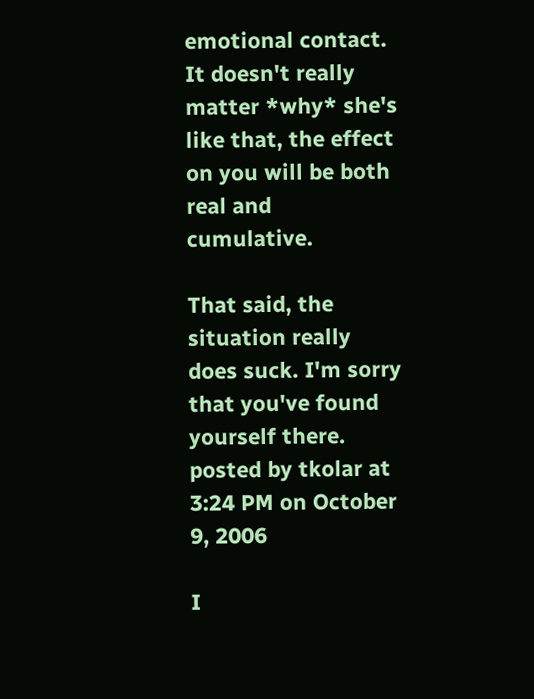emotional contact. It doesn't really matter *why* she's like that, the effect on you will be both real and cumulative.

That said, the situation really does suck. I'm sorry that you've found yourself there.
posted by tkolar at 3:24 PM on October 9, 2006

I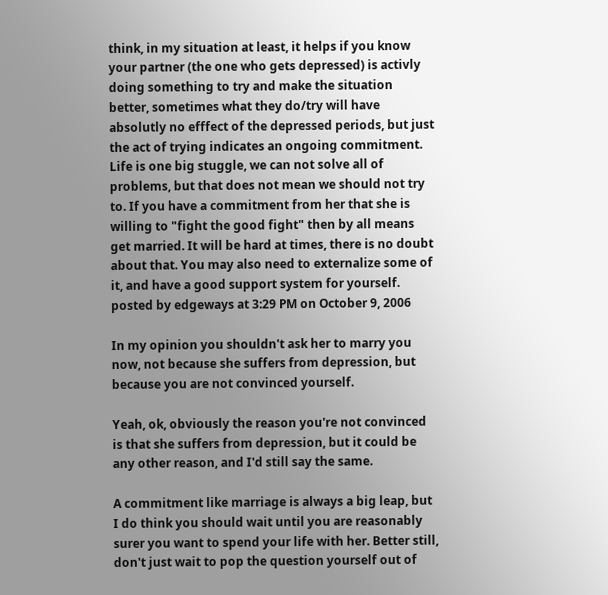think, in my situation at least, it helps if you know your partner (the one who gets depressed) is activly doing something to try and make the situation better, sometimes what they do/try will have absolutly no efffect of the depressed periods, but just the act of trying indicates an ongoing commitment. Life is one big stuggle, we can not solve all of problems, but that does not mean we should not try to. If you have a commitment from her that she is willing to "fight the good fight" then by all means get married. It will be hard at times, there is no doubt about that. You may also need to externalize some of it, and have a good support system for yourself.
posted by edgeways at 3:29 PM on October 9, 2006

In my opinion you shouldn't ask her to marry you now, not because she suffers from depression, but because you are not convinced yourself.

Yeah, ok, obviously the reason you're not convinced is that she suffers from depression, but it could be any other reason, and I'd still say the same.

A commitment like marriage is always a big leap, but I do think you should wait until you are reasonably surer you want to spend your life with her. Better still, don't just wait to pop the question yourself out of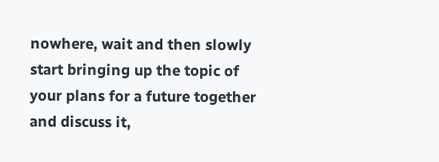nowhere, wait and then slowly start bringing up the topic of your plans for a future together and discuss it,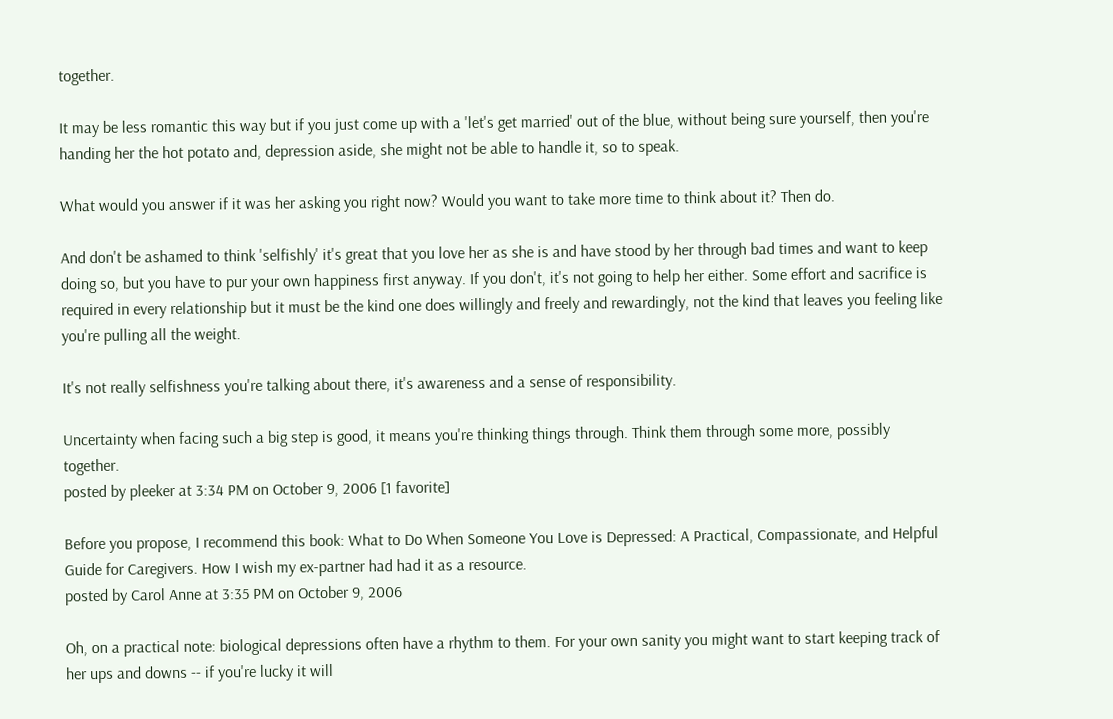together.

It may be less romantic this way but if you just come up with a 'let's get married' out of the blue, without being sure yourself, then you're handing her the hot potato and, depression aside, she might not be able to handle it, so to speak.

What would you answer if it was her asking you right now? Would you want to take more time to think about it? Then do.

And don't be ashamed to think 'selfishly' it's great that you love her as she is and have stood by her through bad times and want to keep doing so, but you have to pur your own happiness first anyway. If you don't, it's not going to help her either. Some effort and sacrifice is required in every relationship but it must be the kind one does willingly and freely and rewardingly, not the kind that leaves you feeling like you're pulling all the weight.

It's not really selfishness you're talking about there, it's awareness and a sense of responsibility.

Uncertainty when facing such a big step is good, it means you're thinking things through. Think them through some more, possibly together.
posted by pleeker at 3:34 PM on October 9, 2006 [1 favorite]

Before you propose, I recommend this book: What to Do When Someone You Love is Depressed: A Practical, Compassionate, and Helpful Guide for Caregivers. How I wish my ex-partner had had it as a resource.
posted by Carol Anne at 3:35 PM on October 9, 2006

Oh, on a practical note: biological depressions often have a rhythm to them. For your own sanity you might want to start keeping track of her ups and downs -- if you're lucky it will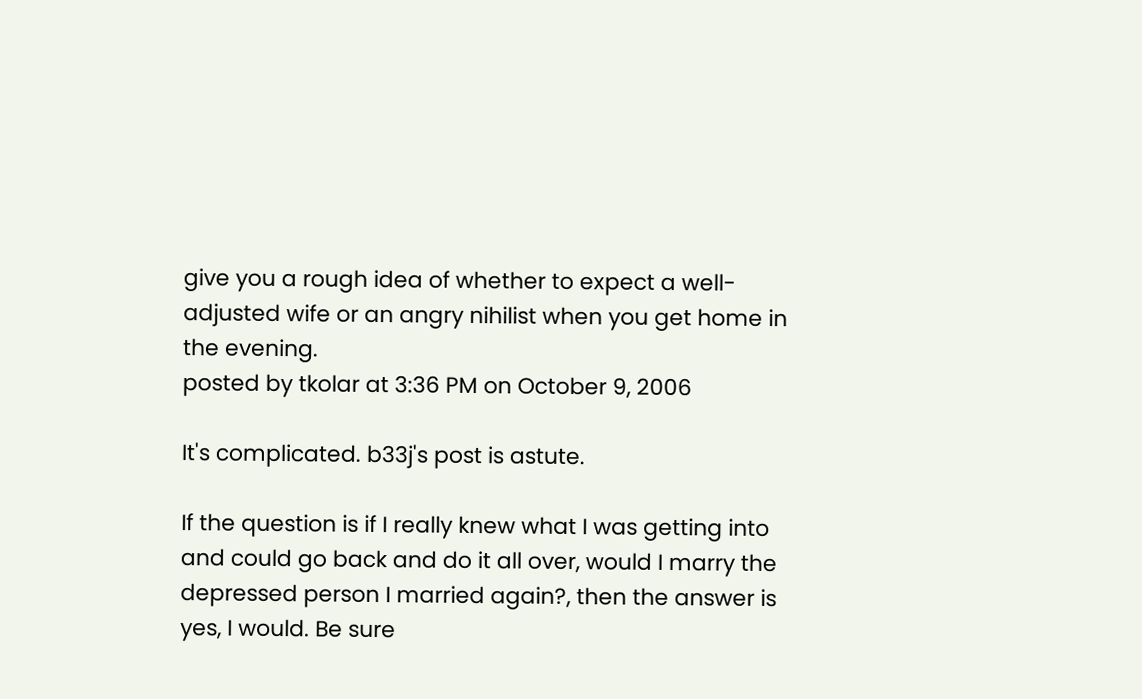give you a rough idea of whether to expect a well-adjusted wife or an angry nihilist when you get home in the evening.
posted by tkolar at 3:36 PM on October 9, 2006

It's complicated. b33j's post is astute.

If the question is if I really knew what I was getting into and could go back and do it all over, would I marry the depressed person I married again?, then the answer is yes, I would. Be sure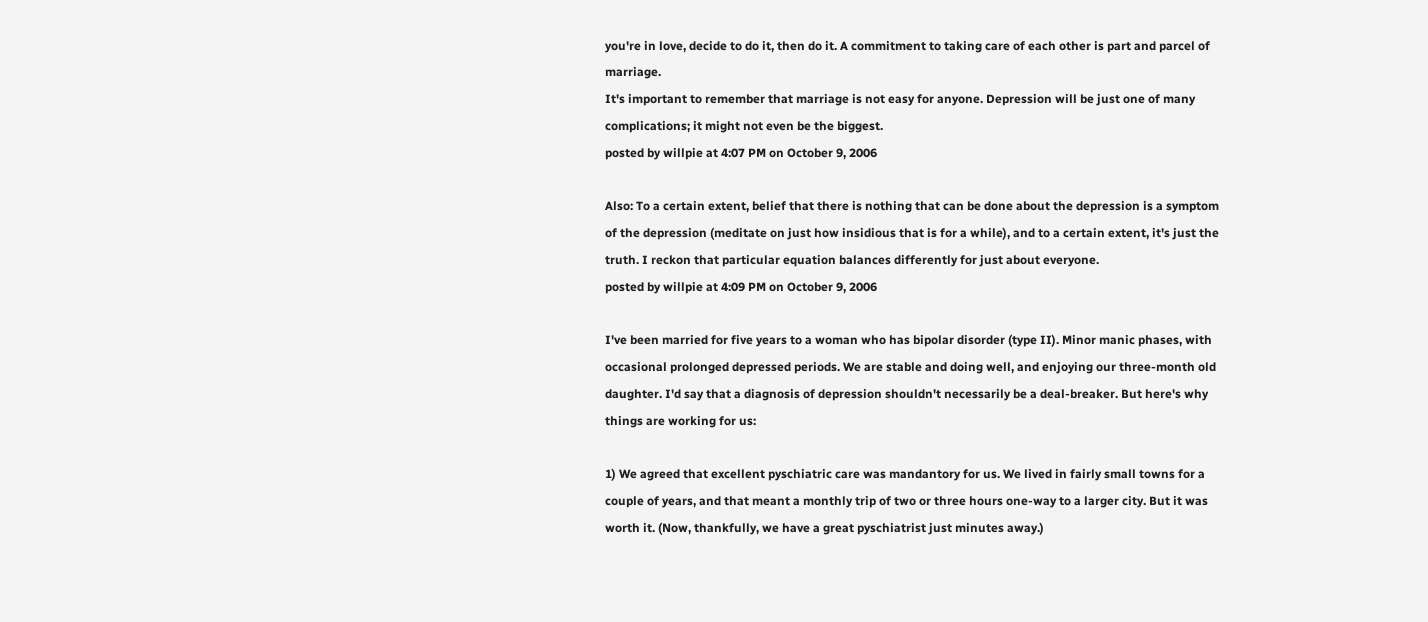you're in love, decide to do it, then do it. A commitment to taking care of each other is part and parcel of marriage.
It's important to remember that marriage is not easy for anyone. Depression will be just one of many complications; it might not even be the biggest.
posted by willpie at 4:07 PM on October 9, 2006

Also: To a certain extent, belief that there is nothing that can be done about the depression is a symptom of the depression (meditate on just how insidious that is for a while), and to a certain extent, it's just the truth. I reckon that particular equation balances differently for just about everyone.
posted by willpie at 4:09 PM on October 9, 2006

I've been married for five years to a woman who has bipolar disorder (type II). Minor manic phases, with occasional prolonged depressed periods. We are stable and doing well, and enjoying our three-month old daughter. I'd say that a diagnosis of depression shouldn't necessarily be a deal-breaker. But here's why things are working for us:

1) We agreed that excellent pyschiatric care was mandantory for us. We lived in fairly small towns for a couple of years, and that meant a monthly trip of two or three hours one-way to a larger city. But it was worth it. (Now, thankfully, we have a great pyschiatrist just minutes away.)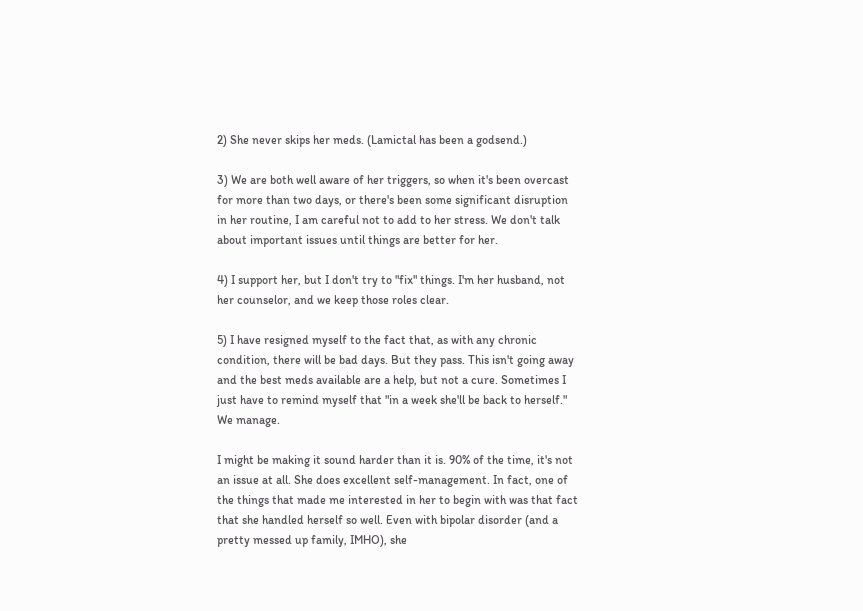2) She never skips her meds. (Lamictal has been a godsend.)

3) We are both well aware of her triggers, so when it's been overcast for more than two days, or there's been some significant disruption in her routine, I am careful not to add to her stress. We don't talk about important issues until things are better for her.

4) I support her, but I don't try to "fix" things. I'm her husband, not her counselor, and we keep those roles clear.

5) I have resigned myself to the fact that, as with any chronic condition, there will be bad days. But they pass. This isn't going away and the best meds available are a help, but not a cure. Sometimes I just have to remind myself that "in a week she'll be back to herself." We manage.

I might be making it sound harder than it is. 90% of the time, it's not an issue at all. She does excellent self-management. In fact, one of the things that made me interested in her to begin with was that fact that she handled herself so well. Even with bipolar disorder (and a pretty messed up family, IMHO), she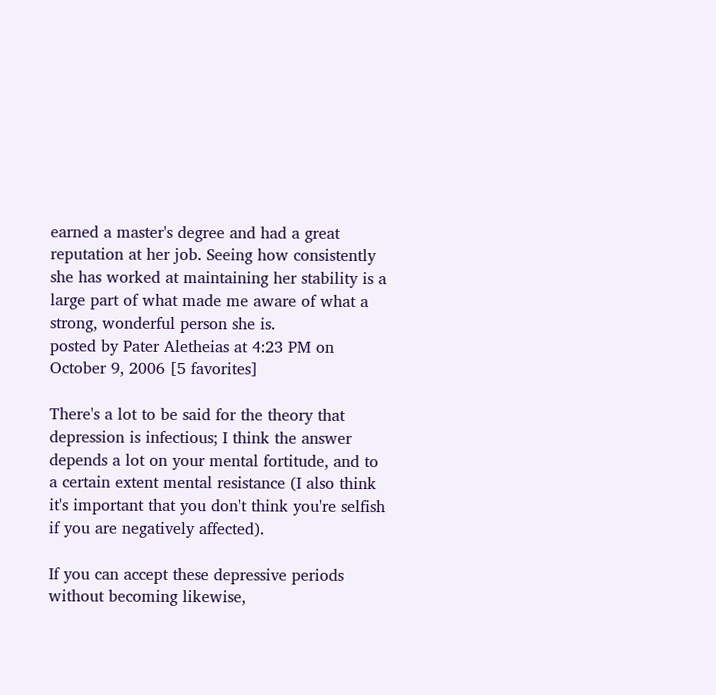earned a master's degree and had a great reputation at her job. Seeing how consistently she has worked at maintaining her stability is a large part of what made me aware of what a strong, wonderful person she is.
posted by Pater Aletheias at 4:23 PM on October 9, 2006 [5 favorites]

There's a lot to be said for the theory that depression is infectious; I think the answer depends a lot on your mental fortitude, and to a certain extent mental resistance (I also think it's important that you don't think you're selfish if you are negatively affected).

If you can accept these depressive periods without becoming likewise,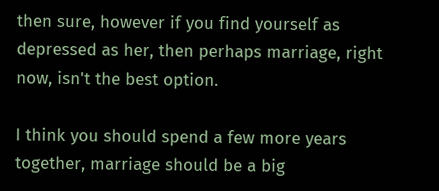then sure, however if you find yourself as depressed as her, then perhaps marriage, right now, isn't the best option.

I think you should spend a few more years together, marriage should be a big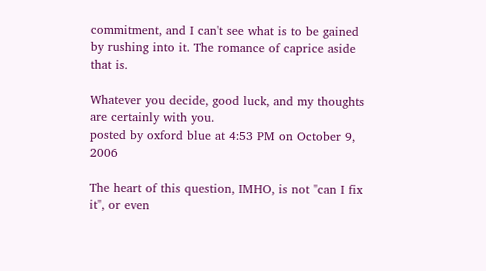commitment, and I can't see what is to be gained by rushing into it. The romance of caprice aside that is.

Whatever you decide, good luck, and my thoughts are certainly with you.
posted by oxford blue at 4:53 PM on October 9, 2006

The heart of this question, IMHO, is not "can I fix it", or even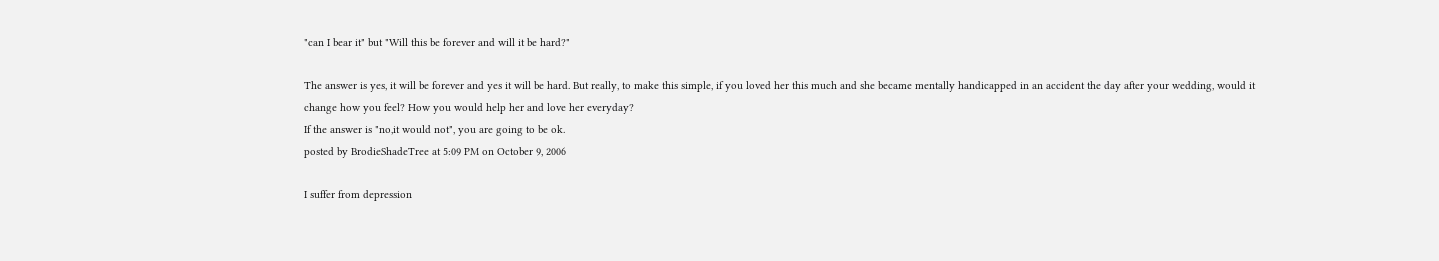"can I bear it" but "Will this be forever and will it be hard?"

The answer is yes, it will be forever and yes it will be hard. But really, to make this simple, if you loved her this much and she became mentally handicapped in an accident the day after your wedding, would it change how you feel? How you would help her and love her everyday?
If the answer is "no,it would not", you are going to be ok.
posted by BrodieShadeTree at 5:09 PM on October 9, 2006

I suffer from depression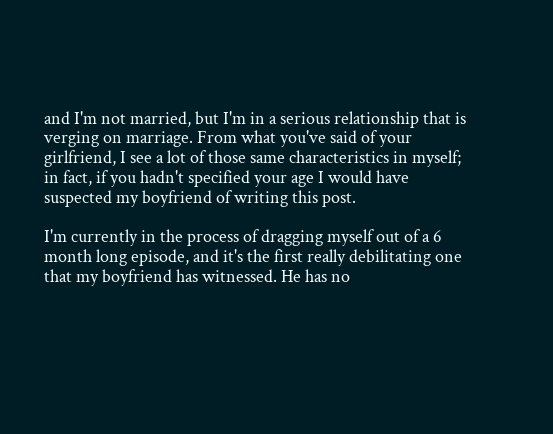and I'm not married, but I'm in a serious relationship that is verging on marriage. From what you've said of your girlfriend, I see a lot of those same characteristics in myself; in fact, if you hadn't specified your age I would have suspected my boyfriend of writing this post.

I'm currently in the process of dragging myself out of a 6 month long episode, and it's the first really debilitating one that my boyfriend has witnessed. He has no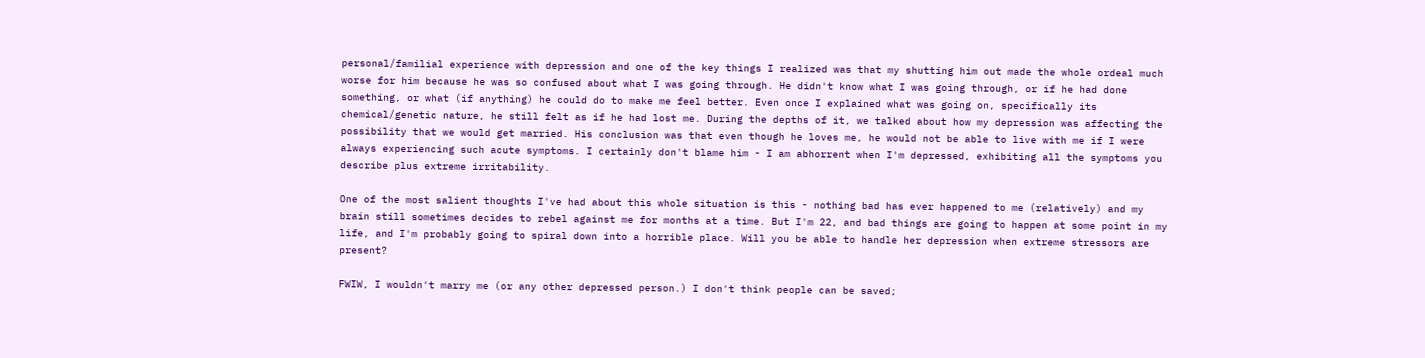personal/familial experience with depression and one of the key things I realized was that my shutting him out made the whole ordeal much worse for him because he was so confused about what I was going through. He didn't know what I was going through, or if he had done something, or what (if anything) he could do to make me feel better. Even once I explained what was going on, specifically its chemical/genetic nature, he still felt as if he had lost me. During the depths of it, we talked about how my depression was affecting the possibility that we would get married. His conclusion was that even though he loves me, he would not be able to live with me if I were always experiencing such acute symptoms. I certainly don't blame him - I am abhorrent when I'm depressed, exhibiting all the symptoms you describe plus extreme irritability.

One of the most salient thoughts I've had about this whole situation is this - nothing bad has ever happened to me (relatively) and my brain still sometimes decides to rebel against me for months at a time. But I'm 22, and bad things are going to happen at some point in my life, and I'm probably going to spiral down into a horrible place. Will you be able to handle her depression when extreme stressors are present?

FWIW, I wouldn't marry me (or any other depressed person.) I don't think people can be saved;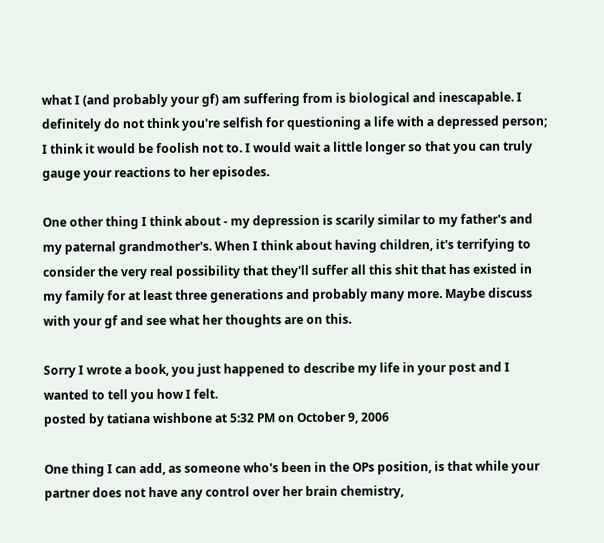what I (and probably your gf) am suffering from is biological and inescapable. I definitely do not think you're selfish for questioning a life with a depressed person; I think it would be foolish not to. I would wait a little longer so that you can truly gauge your reactions to her episodes.

One other thing I think about - my depression is scarily similar to my father's and my paternal grandmother's. When I think about having children, it's terrifying to consider the very real possibility that they'll suffer all this shit that has existed in my family for at least three generations and probably many more. Maybe discuss with your gf and see what her thoughts are on this.

Sorry I wrote a book, you just happened to describe my life in your post and I wanted to tell you how I felt.
posted by tatiana wishbone at 5:32 PM on October 9, 2006

One thing I can add, as someone who's been in the OPs position, is that while your partner does not have any control over her brain chemistry,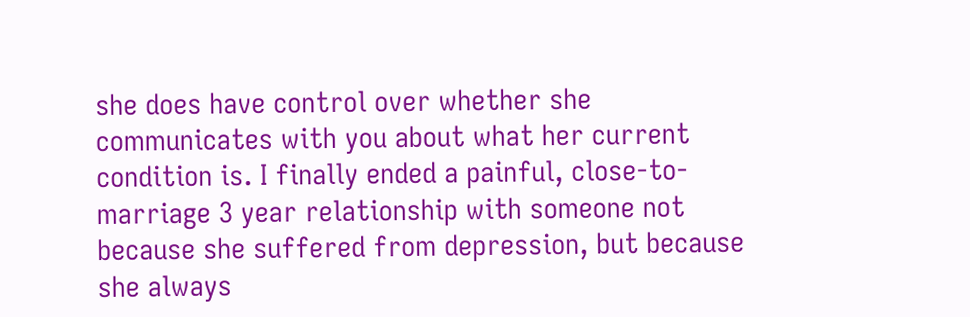she does have control over whether she communicates with you about what her current condition is. I finally ended a painful, close-to-marriage 3 year relationship with someone not because she suffered from depression, but because she always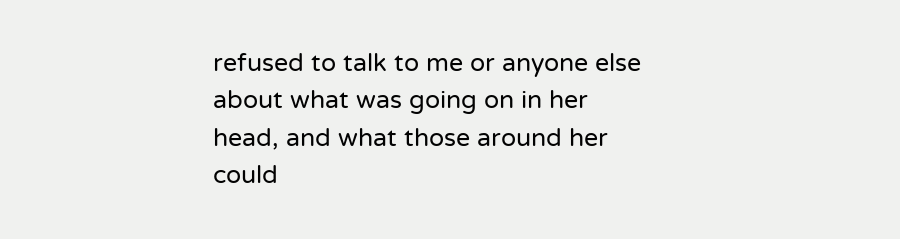refused to talk to me or anyone else about what was going on in her head, and what those around her could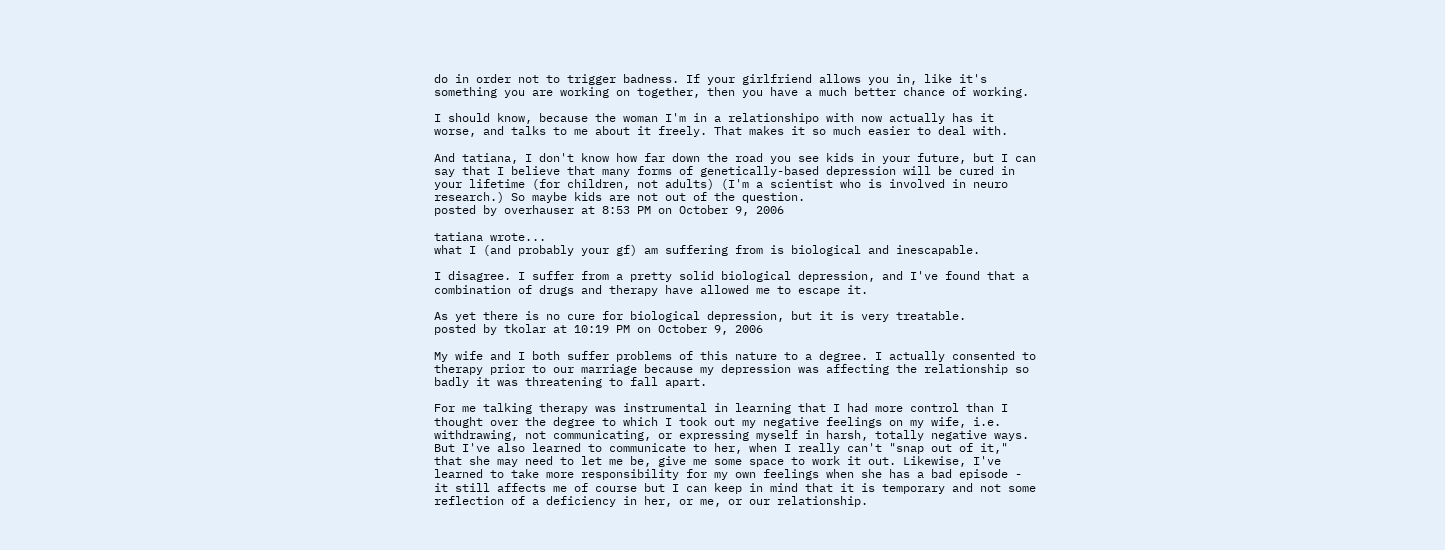do in order not to trigger badness. If your girlfriend allows you in, like it's something you are working on together, then you have a much better chance of working.

I should know, because the woman I'm in a relationshipo with now actually has it worse, and talks to me about it freely. That makes it so much easier to deal with.

And tatiana, I don't know how far down the road you see kids in your future, but I can say that I believe that many forms of genetically-based depression will be cured in your lifetime (for children, not adults) (I'm a scientist who is involved in neuro research.) So maybe kids are not out of the question.
posted by overhauser at 8:53 PM on October 9, 2006

tatiana wrote...
what I (and probably your gf) am suffering from is biological and inescapable.

I disagree. I suffer from a pretty solid biological depression, and I've found that a combination of drugs and therapy have allowed me to escape it.

As yet there is no cure for biological depression, but it is very treatable.
posted by tkolar at 10:19 PM on October 9, 2006

My wife and I both suffer problems of this nature to a degree. I actually consented to therapy prior to our marriage because my depression was affecting the relationship so badly it was threatening to fall apart.

For me talking therapy was instrumental in learning that I had more control than I thought over the degree to which I took out my negative feelings on my wife, i.e. withdrawing, not communicating, or expressing myself in harsh, totally negative ways. But I've also learned to communicate to her, when I really can't "snap out of it," that she may need to let me be, give me some space to work it out. Likewise, I've learned to take more responsibility for my own feelings when she has a bad episode - it still affects me of course but I can keep in mind that it is temporary and not some reflection of a deficiency in her, or me, or our relationship.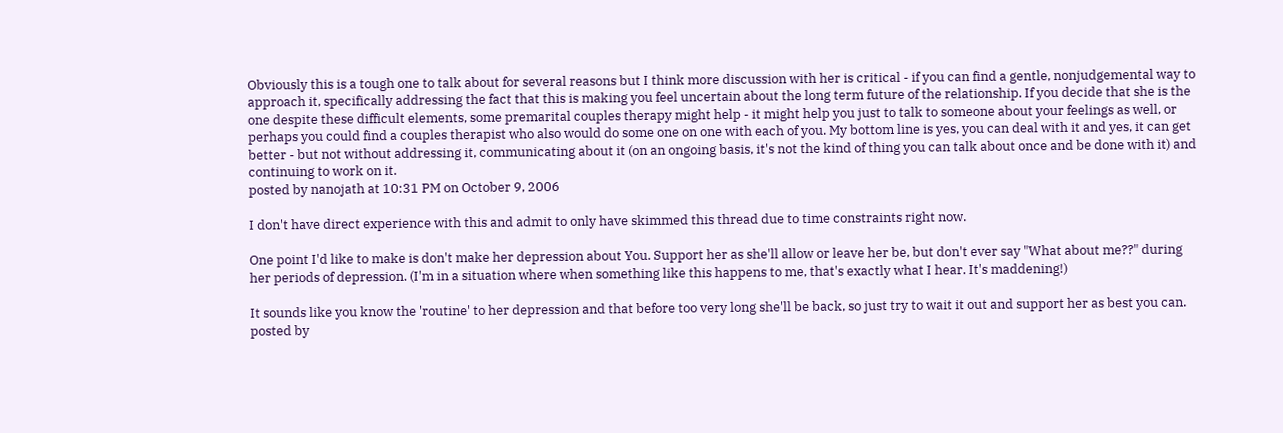Obviously this is a tough one to talk about for several reasons but I think more discussion with her is critical - if you can find a gentle, nonjudgemental way to approach it, specifically addressing the fact that this is making you feel uncertain about the long term future of the relationship. If you decide that she is the one despite these difficult elements, some premarital couples therapy might help - it might help you just to talk to someone about your feelings as well, or perhaps you could find a couples therapist who also would do some one on one with each of you. My bottom line is yes, you can deal with it and yes, it can get better - but not without addressing it, communicating about it (on an ongoing basis, it's not the kind of thing you can talk about once and be done with it) and continuing to work on it.
posted by nanojath at 10:31 PM on October 9, 2006

I don't have direct experience with this and admit to only have skimmed this thread due to time constraints right now.

One point I'd like to make is don't make her depression about You. Support her as she'll allow or leave her be, but don't ever say "What about me??" during her periods of depression. (I'm in a situation where when something like this happens to me, that's exactly what I hear. It's maddening!)

It sounds like you know the 'routine' to her depression and that before too very long she'll be back, so just try to wait it out and support her as best you can.
posted by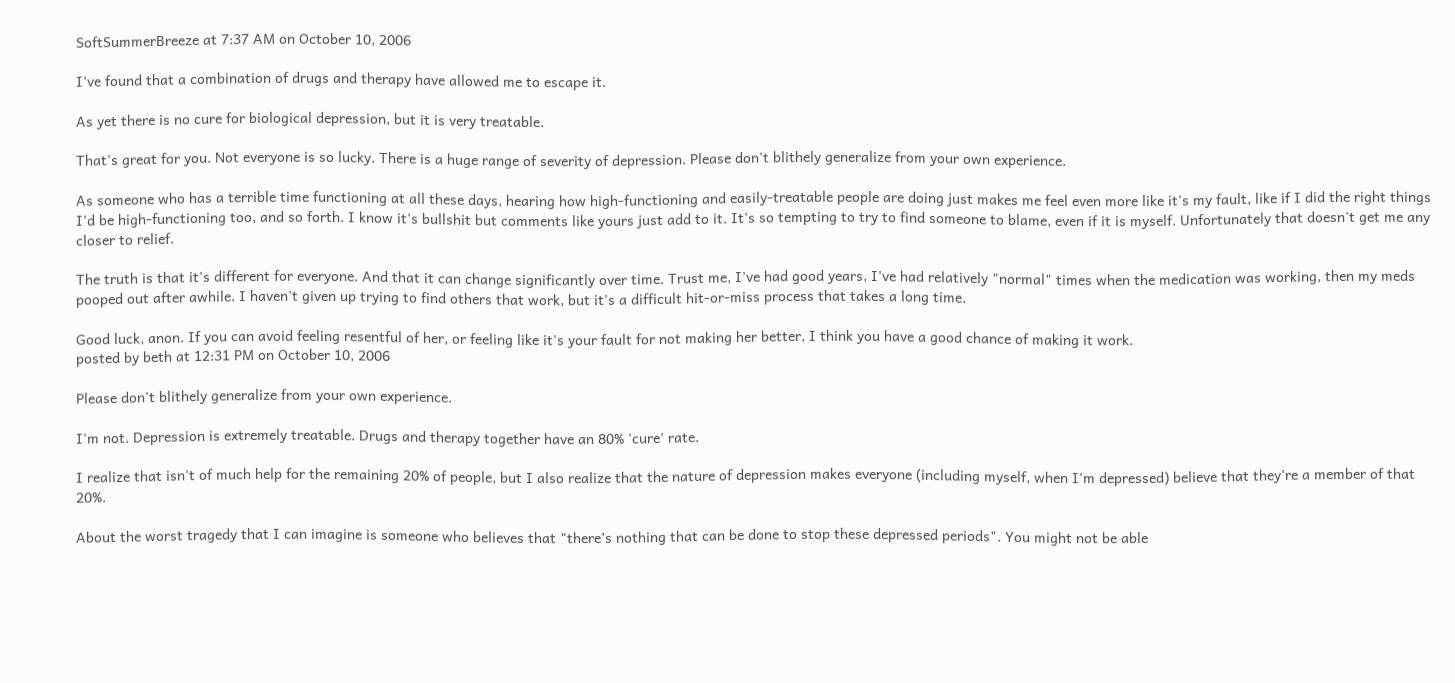SoftSummerBreeze at 7:37 AM on October 10, 2006

I've found that a combination of drugs and therapy have allowed me to escape it.

As yet there is no cure for biological depression, but it is very treatable.

That's great for you. Not everyone is so lucky. There is a huge range of severity of depression. Please don't blithely generalize from your own experience.

As someone who has a terrible time functioning at all these days, hearing how high-functioning and easily-treatable people are doing just makes me feel even more like it's my fault, like if I did the right things I'd be high-functioning too, and so forth. I know it's bullshit but comments like yours just add to it. It's so tempting to try to find someone to blame, even if it is myself. Unfortunately that doesn't get me any closer to relief.

The truth is that it's different for everyone. And that it can change significantly over time. Trust me, I've had good years, I've had relatively "normal" times when the medication was working, then my meds pooped out after awhile. I haven't given up trying to find others that work, but it's a difficult hit-or-miss process that takes a long time.

Good luck, anon. If you can avoid feeling resentful of her, or feeling like it's your fault for not making her better, I think you have a good chance of making it work.
posted by beth at 12:31 PM on October 10, 2006

Please don't blithely generalize from your own experience.

I'm not. Depression is extremely treatable. Drugs and therapy together have an 80% 'cure' rate.

I realize that isn't of much help for the remaining 20% of people, but I also realize that the nature of depression makes everyone (including myself, when I'm depressed) believe that they're a member of that 20%.

About the worst tragedy that I can imagine is someone who believes that "there’s nothing that can be done to stop these depressed periods". You might not be able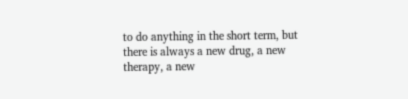to do anything in the short term, but there is always a new drug, a new therapy, a new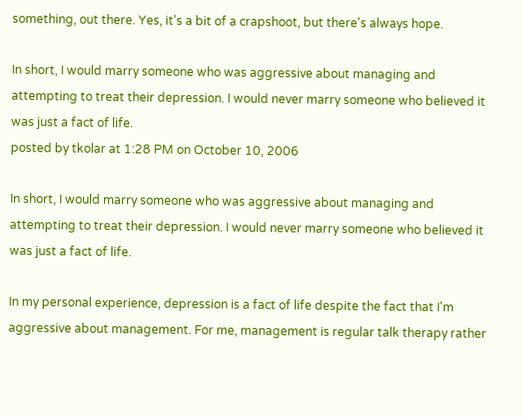something, out there. Yes, it's a bit of a crapshoot, but there's always hope.

In short, I would marry someone who was aggressive about managing and attempting to treat their depression. I would never marry someone who believed it was just a fact of life.
posted by tkolar at 1:28 PM on October 10, 2006

In short, I would marry someone who was aggressive about managing and attempting to treat their depression. I would never marry someone who believed it was just a fact of life.

In my personal experience, depression is a fact of life despite the fact that I'm aggressive about management. For me, management is regular talk therapy rather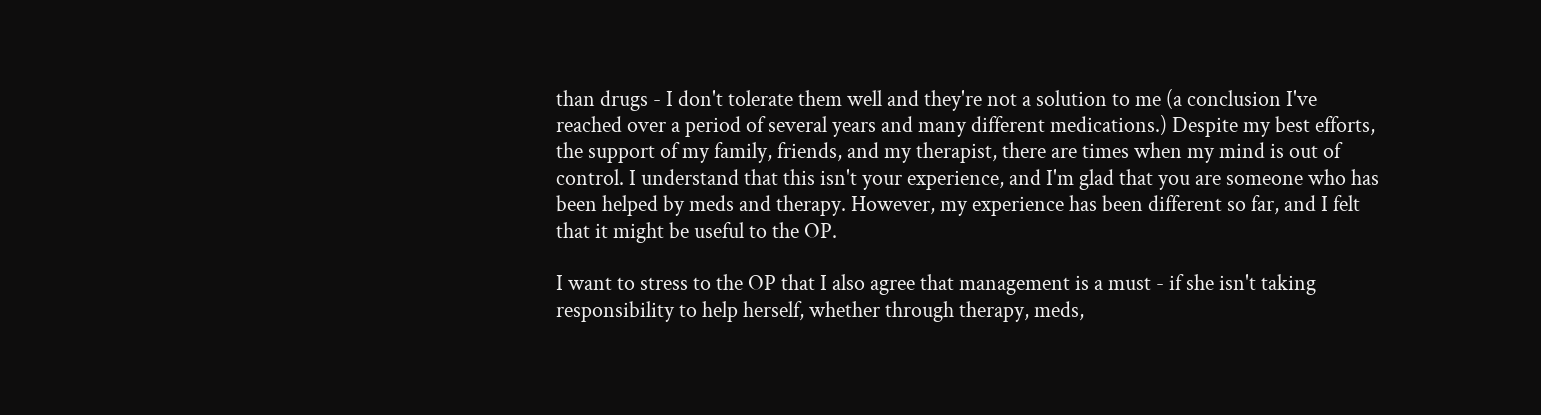than drugs - I don't tolerate them well and they're not a solution to me (a conclusion I've reached over a period of several years and many different medications.) Despite my best efforts, the support of my family, friends, and my therapist, there are times when my mind is out of control. I understand that this isn't your experience, and I'm glad that you are someone who has been helped by meds and therapy. However, my experience has been different so far, and I felt that it might be useful to the OP.

I want to stress to the OP that I also agree that management is a must - if she isn't taking responsibility to help herself, whether through therapy, meds,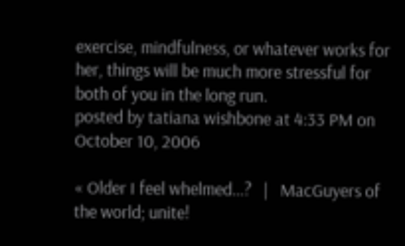exercise, mindfulness, or whatever works for her, things will be much more stressful for both of you in the long run.
posted by tatiana wishbone at 4:33 PM on October 10, 2006

« Older I feel whelmed...?   |   MacGuyers of the world; unite!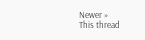Newer »
This thread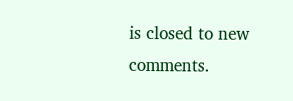is closed to new comments.